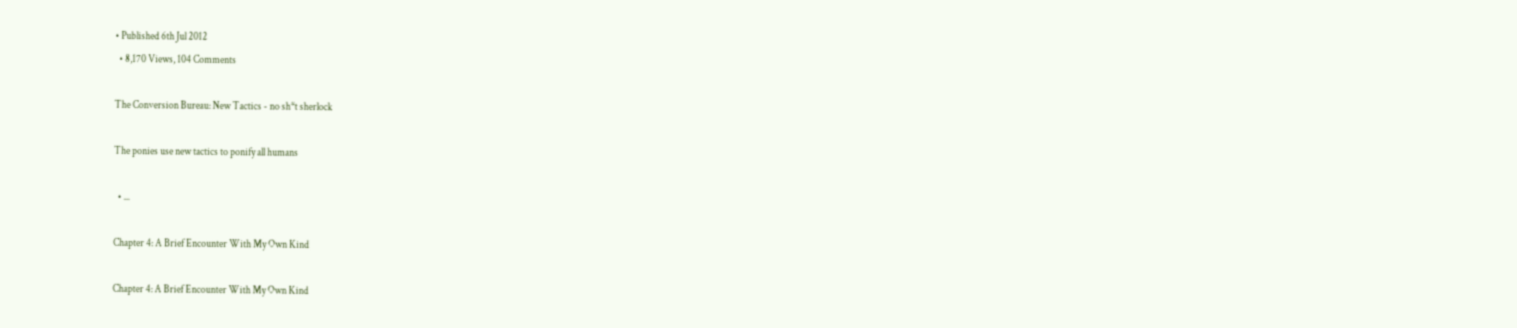• Published 6th Jul 2012
  • 8,170 Views, 104 Comments

The Conversion Bureau: New Tactics - no sh*t sherlock

The ponies use new tactics to ponify all humans

  • ...

Chapter 4: A Brief Encounter With My Own Kind

Chapter 4: A Brief Encounter With My Own Kind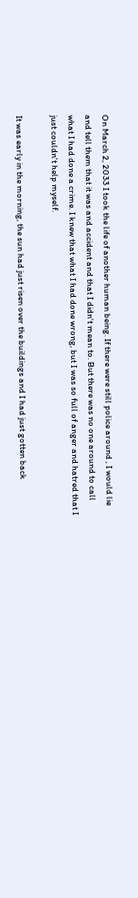On March 2, 2033 I took the life of another human being. If there were still police around , I would lie and tell them that it was and accident and that I didn't mean to. But there was no one around to call what I had done a crime. I knew that what I had done wrong, but I was so full of anger and hatred that I just couldn't help myself.

It was early in the morning, the sun had just risen over the buildings and I had just gotten back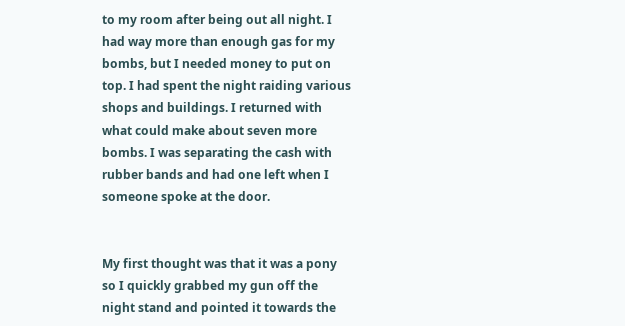to my room after being out all night. I had way more than enough gas for my bombs, but I needed money to put on top. I had spent the night raiding various shops and buildings. I returned with what could make about seven more bombs. I was separating the cash with rubber bands and had one left when I someone spoke at the door.


My first thought was that it was a pony so I quickly grabbed my gun off the night stand and pointed it towards the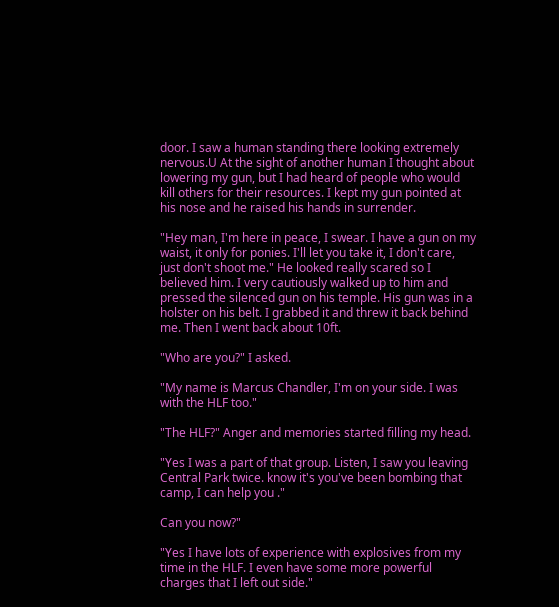door. I saw a human standing there looking extremely nervous.U At the sight of another human I thought about lowering my gun, but I had heard of people who would kill others for their resources. I kept my gun pointed at his nose and he raised his hands in surrender.

"Hey man, I'm here in peace, I swear. I have a gun on my waist, it only for ponies. I'll let you take it, I don't care, just don't shoot me." He looked really scared so I believed him. I very cautiously walked up to him and pressed the silenced gun on his temple. His gun was in a holster on his belt. I grabbed it and threw it back behind me. Then I went back about 10ft.

"Who are you?" I asked.

"My name is Marcus Chandler, I'm on your side. I was with the HLF too."

"The HLF?" Anger and memories started filling my head.

"Yes I was a part of that group. Listen, I saw you leaving Central Park twice. know it's you've been bombing that camp, I can help you ."

Can you now?"

"Yes I have lots of experience with explosives from my time in the HLF. I even have some more powerful charges that I left out side."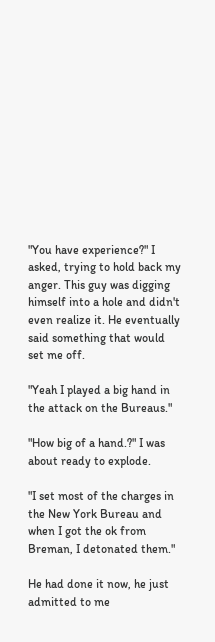"You have experience?" I asked, trying to hold back my anger. This guy was digging himself into a hole and didn't even realize it. He eventually said something that would set me off.

"Yeah I played a big hand in the attack on the Bureaus."

"How big of a hand.?" I was about ready to explode.

"I set most of the charges in the New York Bureau and when I got the ok from Breman, I detonated them."

He had done it now, he just admitted to me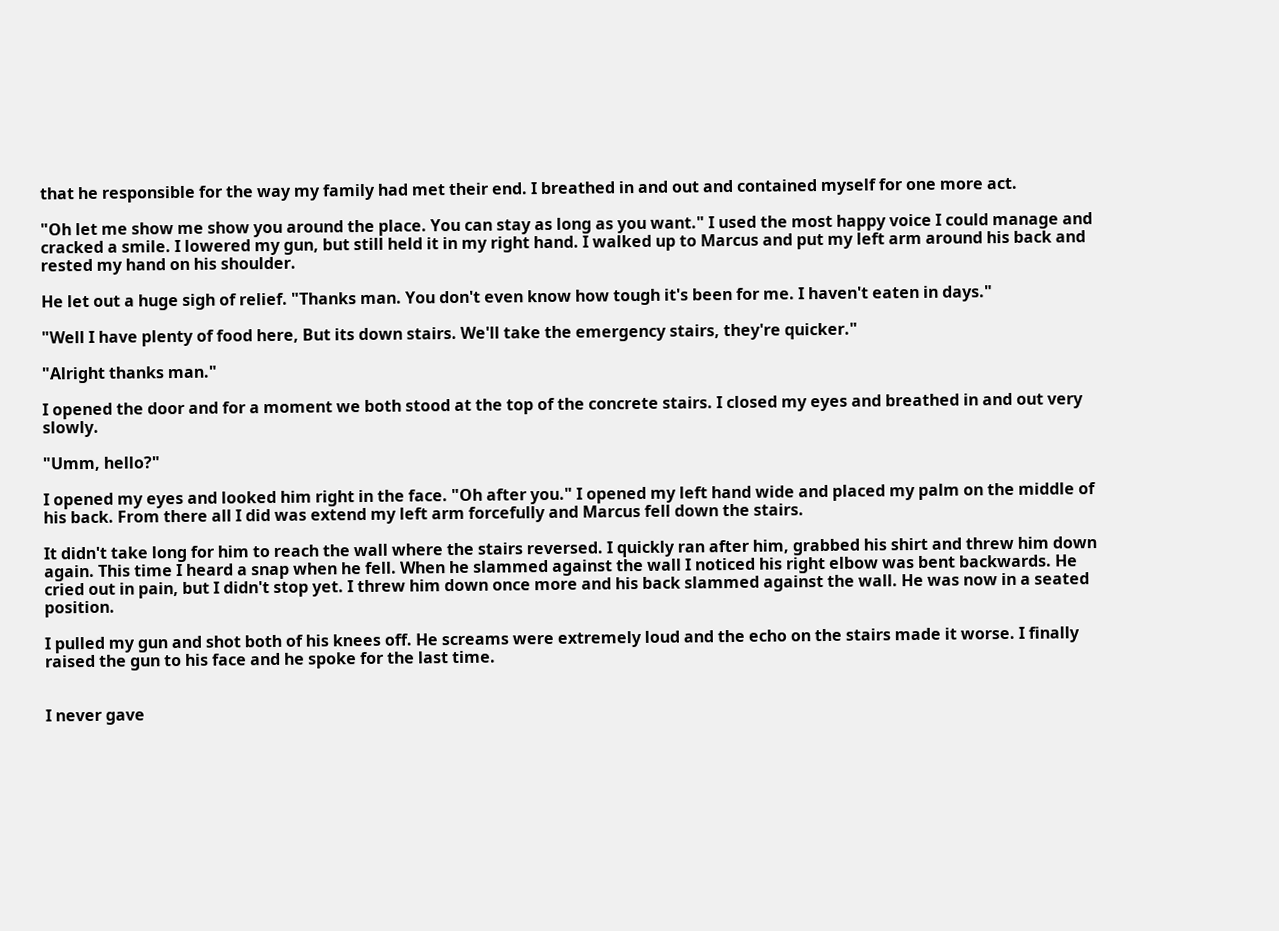that he responsible for the way my family had met their end. I breathed in and out and contained myself for one more act.

"Oh let me show me show you around the place. You can stay as long as you want." I used the most happy voice I could manage and cracked a smile. I lowered my gun, but still held it in my right hand. I walked up to Marcus and put my left arm around his back and rested my hand on his shoulder.

He let out a huge sigh of relief. "Thanks man. You don't even know how tough it's been for me. I haven't eaten in days."

"Well I have plenty of food here, But its down stairs. We'll take the emergency stairs, they're quicker."

"Alright thanks man."

I opened the door and for a moment we both stood at the top of the concrete stairs. I closed my eyes and breathed in and out very slowly.

"Umm, hello?"

I opened my eyes and looked him right in the face. "Oh after you." I opened my left hand wide and placed my palm on the middle of his back. From there all I did was extend my left arm forcefully and Marcus fell down the stairs.

It didn't take long for him to reach the wall where the stairs reversed. I quickly ran after him, grabbed his shirt and threw him down again. This time I heard a snap when he fell. When he slammed against the wall I noticed his right elbow was bent backwards. He cried out in pain, but I didn't stop yet. I threw him down once more and his back slammed against the wall. He was now in a seated position.

I pulled my gun and shot both of his knees off. He screams were extremely loud and the echo on the stairs made it worse. I finally raised the gun to his face and he spoke for the last time.


I never gave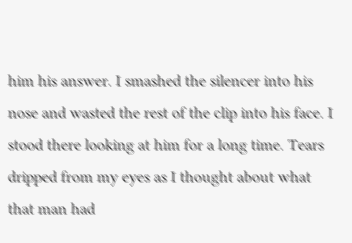him his answer. I smashed the silencer into his nose and wasted the rest of the clip into his face. I stood there looking at him for a long time. Tears dripped from my eyes as I thought about what that man had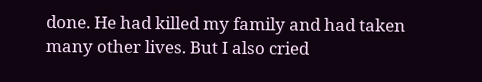done. He had killed my family and had taken many other lives. But I also cried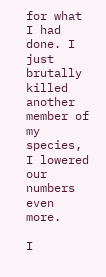for what I had done. I just brutally killed another member of my species, I lowered our numbers even more.

I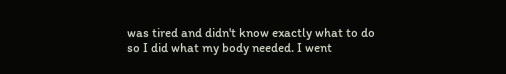was tired and didn't know exactly what to do so I did what my body needed. I went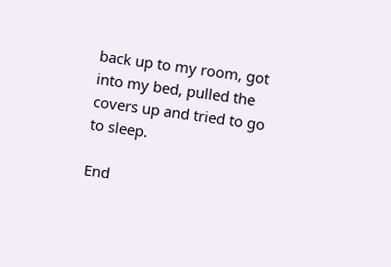back up to my room, got into my bed, pulled the covers up and tried to go to sleep.

End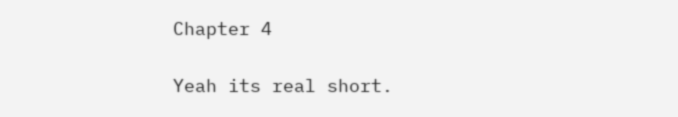Chapter 4

Yeah its real short.